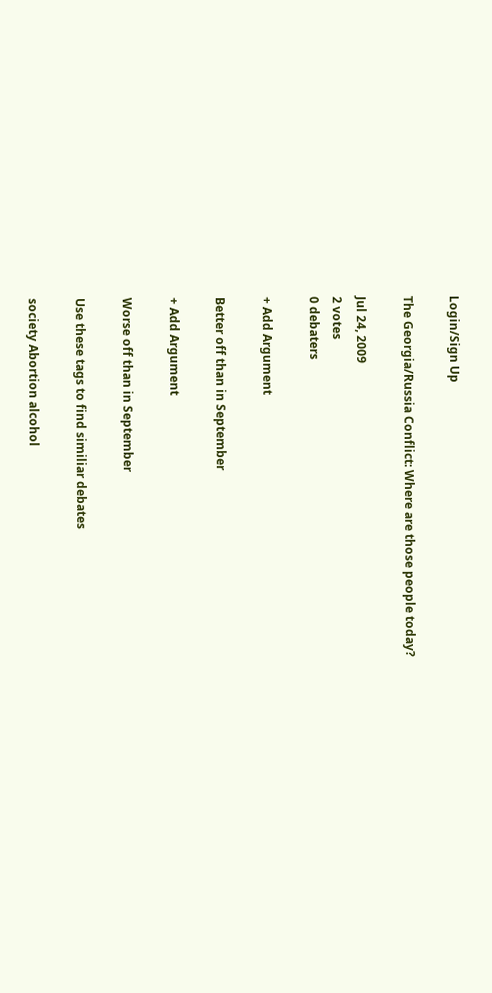Login/Sign Up

The Georgia/Russia Conflict: Where are those people today?

Jul 24, 2009
2 votes
0 debaters

+ Add Argument

Better off than in September

+ Add Argument

Worse off than in September

Use these tags to find similiar debates

society Abortion alcohol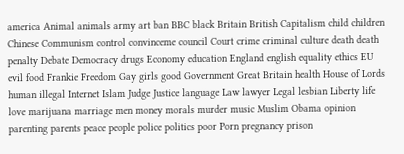america Animal animals army art ban BBC black Britain British Capitalism child children Chinese Communism control convinceme council Court crime criminal culture death death penalty Debate Democracy drugs Economy education England english equality ethics EU evil food Frankie Freedom Gay girls good Government Great Britain health House of Lords human illegal Internet Islam Judge Justice language Law lawyer Legal lesbian Liberty life love marijuana marriage men money morals murder music Muslim Obama opinion parenting parents peace people police politics poor Porn pregnancy prison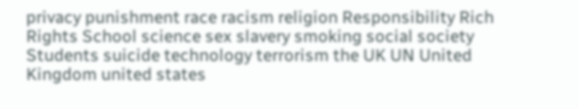privacy punishment race racism religion Responsibility Rich Rights School science sex slavery smoking social society Students suicide technology terrorism the UK UN United Kingdom united states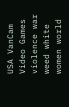USA VanCam Video Games violence war weed white women world